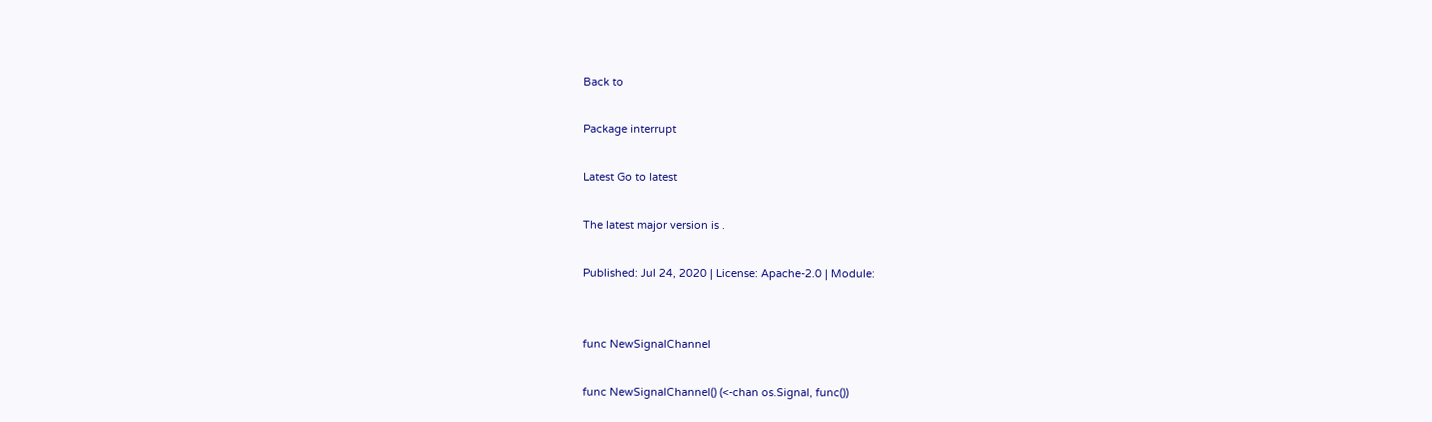Back to

Package interrupt

Latest Go to latest

The latest major version is .

Published: Jul 24, 2020 | License: Apache-2.0 | Module:


func NewSignalChannel

func NewSignalChannel() (<-chan os.Signal, func())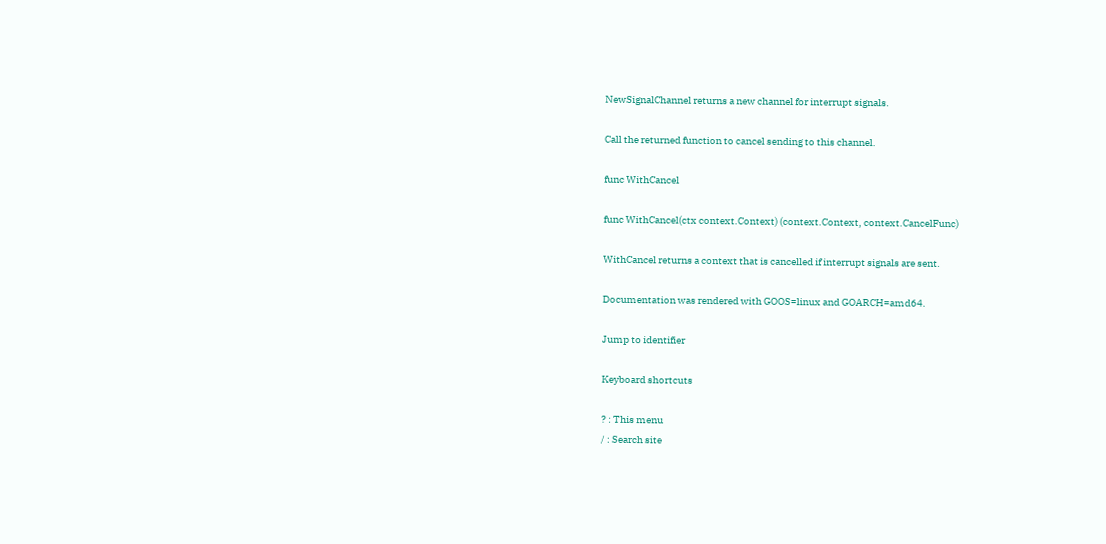NewSignalChannel returns a new channel for interrupt signals.

Call the returned function to cancel sending to this channel.

func WithCancel

func WithCancel(ctx context.Context) (context.Context, context.CancelFunc)

WithCancel returns a context that is cancelled if interrupt signals are sent.

Documentation was rendered with GOOS=linux and GOARCH=amd64.

Jump to identifier

Keyboard shortcuts

? : This menu
/ : Search site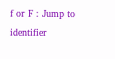f or F : Jump to identifier